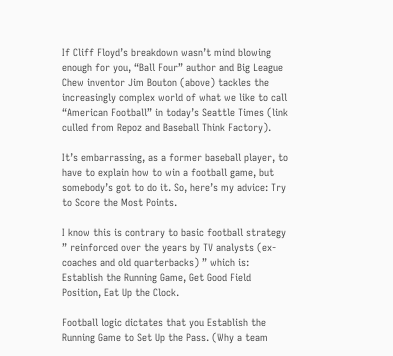If Cliff Floyd’s breakdown wasn’t mind blowing enough for you, “Ball Four” author and Big League Chew inventor Jim Bouton (above) tackles the increasingly complex world of what we like to call “American Football” in today’s Seattle Times (link culled from Repoz and Baseball Think Factory).

It’s embarrassing, as a former baseball player, to have to explain how to win a football game, but somebody’s got to do it. So, here’s my advice: Try to Score the Most Points.

I know this is contrary to basic football strategy ” reinforced over the years by TV analysts (ex-coaches and old quarterbacks) ” which is: Establish the Running Game, Get Good Field Position, Eat Up the Clock.

Football logic dictates that you Establish the Running Game to Set Up the Pass. (Why a team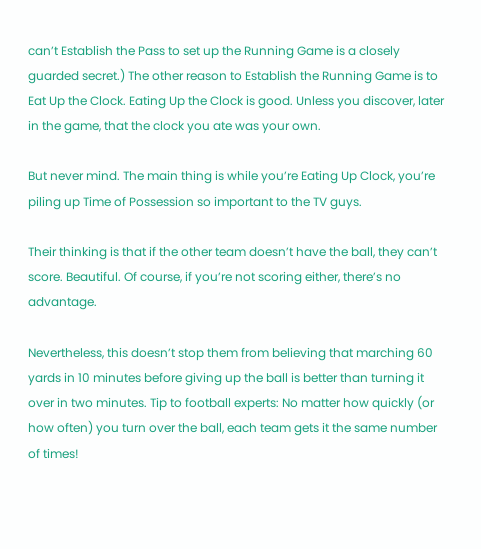can’t Establish the Pass to set up the Running Game is a closely guarded secret.) The other reason to Establish the Running Game is to Eat Up the Clock. Eating Up the Clock is good. Unless you discover, later in the game, that the clock you ate was your own.

But never mind. The main thing is while you’re Eating Up Clock, you’re piling up Time of Possession so important to the TV guys.

Their thinking is that if the other team doesn’t have the ball, they can’t score. Beautiful. Of course, if you’re not scoring either, there’s no advantage.

Nevertheless, this doesn’t stop them from believing that marching 60 yards in 10 minutes before giving up the ball is better than turning it over in two minutes. Tip to football experts: No matter how quickly (or how often) you turn over the ball, each team gets it the same number of times!